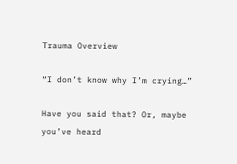Trauma Overview

“I don’t know why I’m crying…”

Have you said that? Or, maybe you’ve heard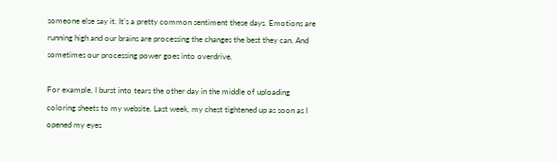someone else say it. It’s a pretty common sentiment these days. Emotions are running high and our brains are processing the changes the best they can. And sometimes our processing power goes into overdrive.

For example, I burst into tears the other day in the middle of uploading coloring sheets to my website. Last week, my chest tightened up as soon as I opened my eyes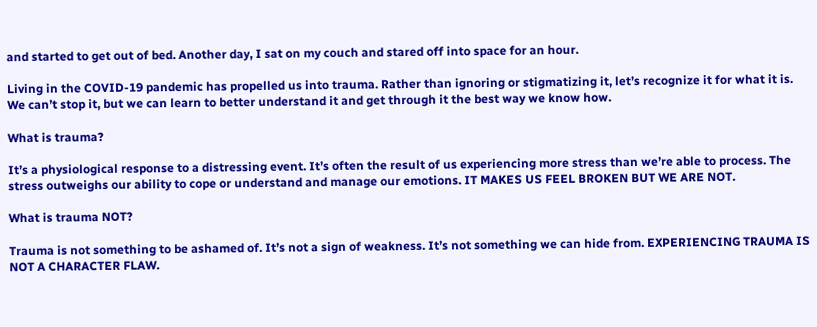and started to get out of bed. Another day, I sat on my couch and stared off into space for an hour.

Living in the COVID-19 pandemic has propelled us into trauma. Rather than ignoring or stigmatizing it, let’s recognize it for what it is. We can’t stop it, but we can learn to better understand it and get through it the best way we know how.

What is trauma?

It’s a physiological response to a distressing event. It’s often the result of us experiencing more stress than we’re able to process. The stress outweighs our ability to cope or understand and manage our emotions. IT MAKES US FEEL BROKEN BUT WE ARE NOT.

What is trauma NOT?

Trauma is not something to be ashamed of. It’s not a sign of weakness. It’s not something we can hide from. EXPERIENCING TRAUMA IS NOT A CHARACTER FLAW.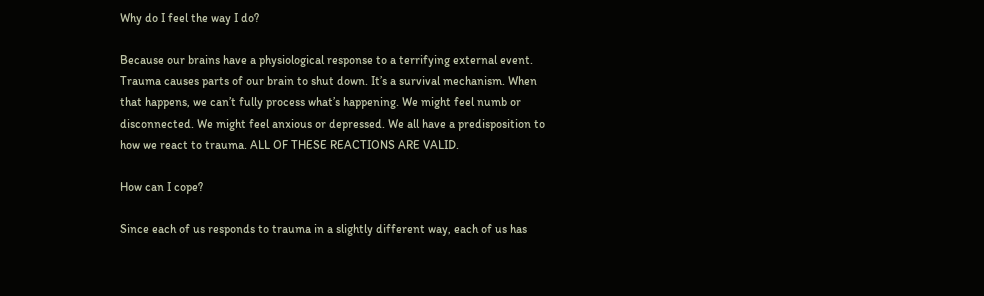Why do I feel the way I do?

Because our brains have a physiological response to a terrifying external event. Trauma causes parts of our brain to shut down. It’s a survival mechanism. When that happens, we can’t fully process what’s happening. We might feel numb or disconnected. We might feel anxious or depressed. We all have a predisposition to how we react to trauma. ALL OF THESE REACTIONS ARE VALID.

How can I cope?

Since each of us responds to trauma in a slightly different way, each of us has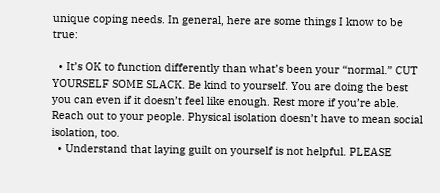unique coping needs. In general, here are some things I know to be true:

  • It’s OK to function differently than what’s been your “normal.” CUT YOURSELF SOME SLACK. Be kind to yourself. You are doing the best you can even if it doesn’t feel like enough. Rest more if you’re able. Reach out to your people. Physical isolation doesn’t have to mean social isolation, too.
  • Understand that laying guilt on yourself is not helpful. PLEASE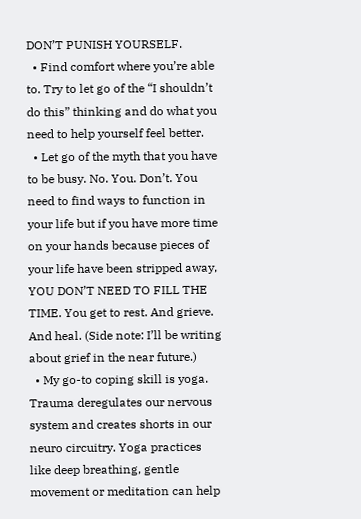DON’T PUNISH YOURSELF.
  • Find comfort where you’re able to. Try to let go of the “I shouldn’t do this” thinking and do what you need to help yourself feel better.
  • Let go of the myth that you have to be busy. No. You. Don’t. You need to find ways to function in your life but if you have more time on your hands because pieces of your life have been stripped away, YOU DON’T NEED TO FILL THE TIME. You get to rest. And grieve. And heal. (Side note: I’ll be writing about grief in the near future.)
  • My go-to coping skill is yoga. Trauma deregulates our nervous system and creates shorts in our neuro circuitry. Yoga practices like deep breathing, gentle movement or meditation can help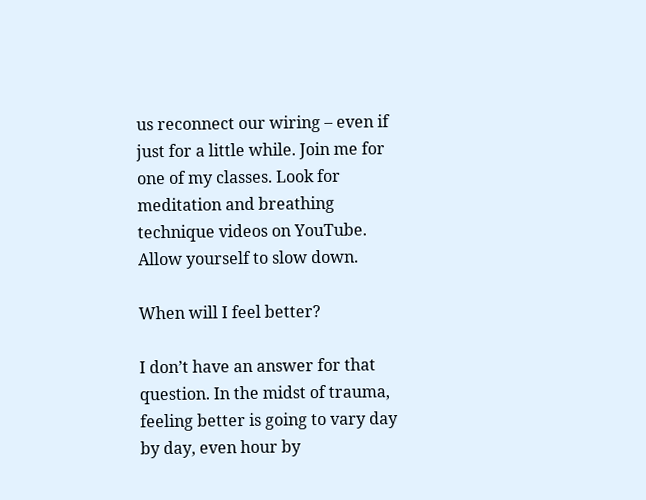us reconnect our wiring – even if just for a little while. Join me for one of my classes. Look for meditation and breathing technique videos on YouTube. Allow yourself to slow down.

When will I feel better?

I don’t have an answer for that question. In the midst of trauma, feeling better is going to vary day by day, even hour by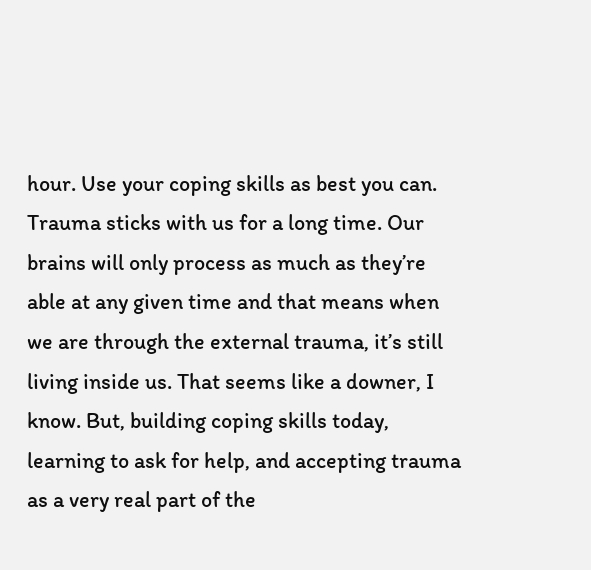hour. Use your coping skills as best you can. Trauma sticks with us for a long time. Our brains will only process as much as they’re able at any given time and that means when we are through the external trauma, it’s still living inside us. That seems like a downer, I know. But, building coping skills today, learning to ask for help, and accepting trauma as a very real part of the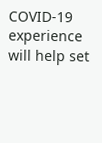COVID-19 experience will help set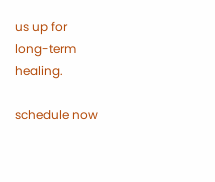us up for long-term healing.

schedule now